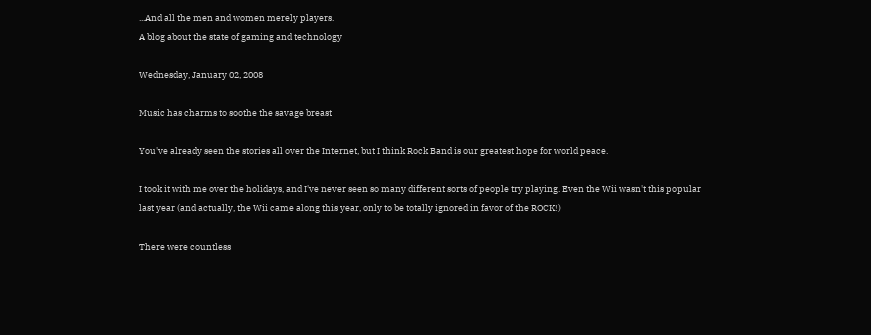...And all the men and women merely players.
A blog about the state of gaming and technology

Wednesday, January 02, 2008

Music has charms to soothe the savage breast

You've already seen the stories all over the Internet, but I think Rock Band is our greatest hope for world peace.

I took it with me over the holidays, and I've never seen so many different sorts of people try playing. Even the Wii wasn't this popular last year (and actually, the Wii came along this year, only to be totally ignored in favor of the ROCK!)

There were countless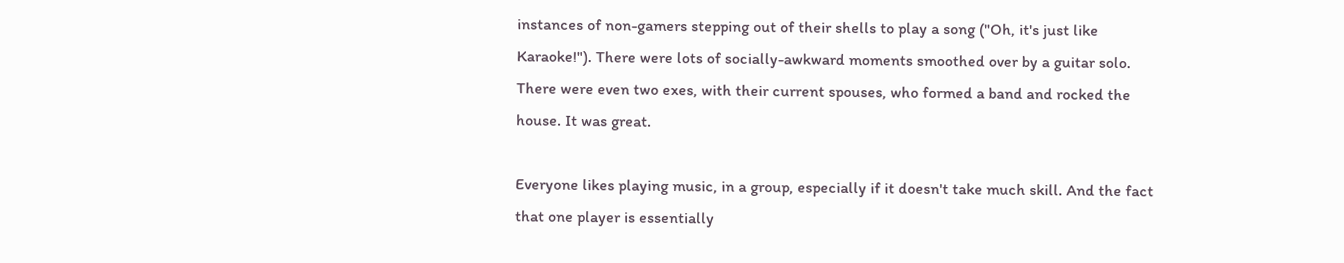instances of non-gamers stepping out of their shells to play a song ("Oh, it's just like Karaoke!"). There were lots of socially-awkward moments smoothed over by a guitar solo. There were even two exes, with their current spouses, who formed a band and rocked the house. It was great.

Everyone likes playing music, in a group, especially if it doesn't take much skill. And the fact that one player is essentially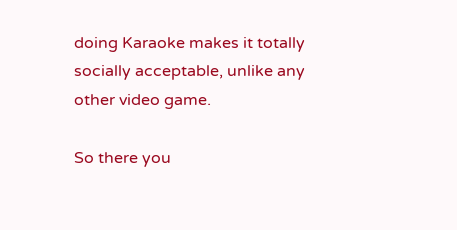doing Karaoke makes it totally socially acceptable, unlike any other video game.

So there you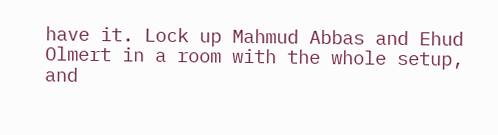have it. Lock up Mahmud Abbas and Ehud Olmert in a room with the whole setup, and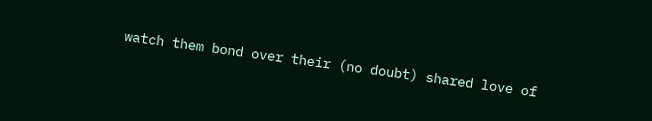watch them bond over their (no doubt) shared love of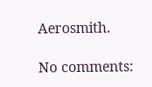Aerosmith.

No comments: